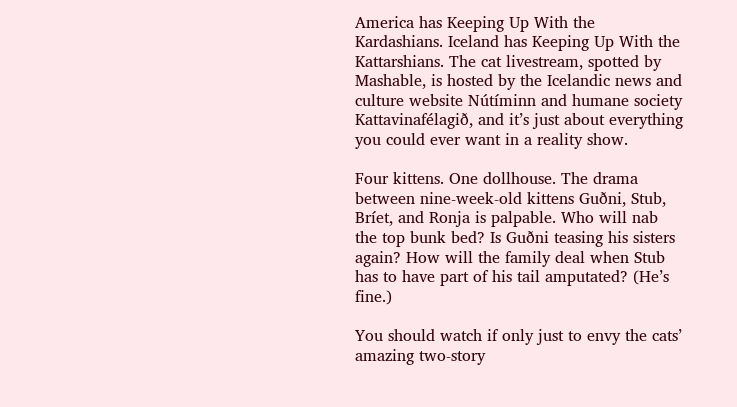America has Keeping Up With the Kardashians. Iceland has Keeping Up With the Kattarshians. The cat livestream, spotted by Mashable, is hosted by the Icelandic news and culture website Nútíminn and humane society Kattavinafélagið, and it’s just about everything you could ever want in a reality show.

Four kittens. One dollhouse. The drama between nine-week-old kittens Guðni, Stub, Bríet, and Ronja is palpable. Who will nab the top bunk bed? Is Guðni teasing his sisters again? How will the family deal when Stub has to have part of his tail amputated? (He’s fine.)

You should watch if only just to envy the cats’ amazing two-story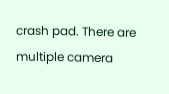crash pad. There are multiple camera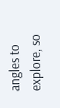angles to explore, so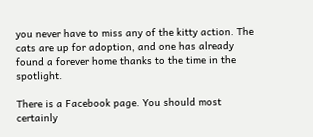you never have to miss any of the kitty action. The cats are up for adoption, and one has already found a forever home thanks to the time in the spotlight.

There is a Facebook page. You should most certainly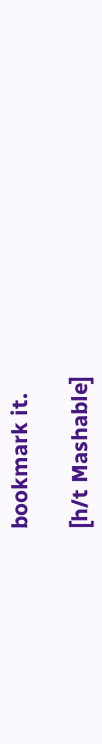bookmark it.

[h/t Mashable]